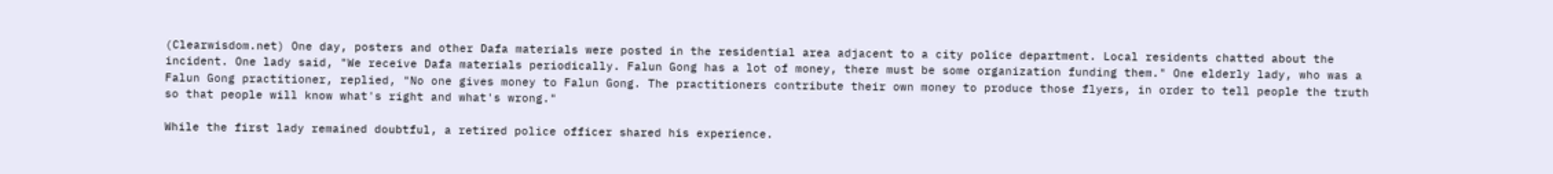(Clearwisdom.net) One day, posters and other Dafa materials were posted in the residential area adjacent to a city police department. Local residents chatted about the incident. One lady said, "We receive Dafa materials periodically. Falun Gong has a lot of money, there must be some organization funding them." One elderly lady, who was a Falun Gong practitioner, replied, "No one gives money to Falun Gong. The practitioners contribute their own money to produce those flyers, in order to tell people the truth so that people will know what's right and what's wrong."

While the first lady remained doubtful, a retired police officer shared his experience.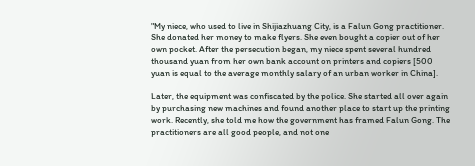"My niece, who used to live in Shijiazhuang City, is a Falun Gong practitioner. She donated her money to make flyers. She even bought a copier out of her own pocket. After the persecution began, my niece spent several hundred thousand yuan from her own bank account on printers and copiers [500 yuan is equal to the average monthly salary of an urban worker in China].

Later, the equipment was confiscated by the police. She started all over again by purchasing new machines and found another place to start up the printing work. Recently, she told me how the government has framed Falun Gong. The practitioners are all good people, and not one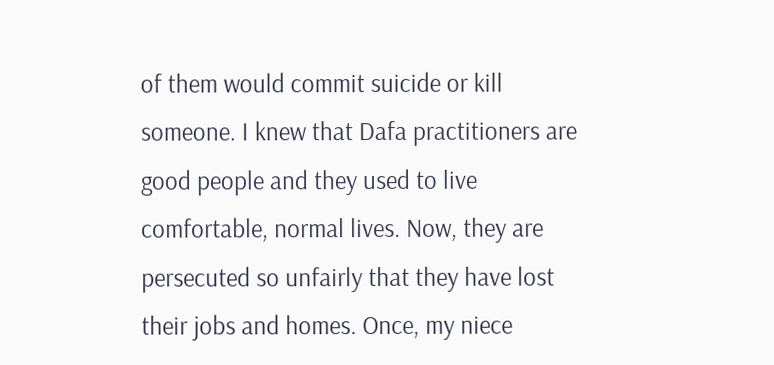of them would commit suicide or kill someone. I knew that Dafa practitioners are good people and they used to live comfortable, normal lives. Now, they are persecuted so unfairly that they have lost their jobs and homes. Once, my niece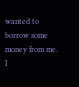wanted to borrow some money from me. I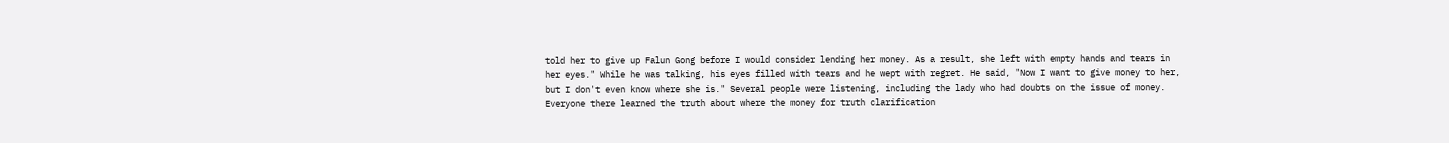told her to give up Falun Gong before I would consider lending her money. As a result, she left with empty hands and tears in her eyes." While he was talking, his eyes filled with tears and he wept with regret. He said, "Now I want to give money to her, but I don't even know where she is." Several people were listening, including the lady who had doubts on the issue of money. Everyone there learned the truth about where the money for truth clarification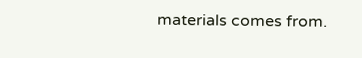materials comes from.